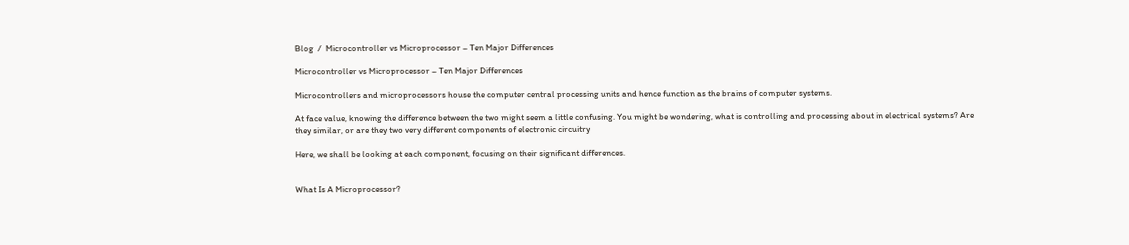Blog  /  Microcontroller vs Microprocessor – Ten Major Differences

Microcontroller vs Microprocessor – Ten Major Differences

Microcontrollers and microprocessors house the computer central processing units and hence function as the brains of computer systems.

At face value, knowing the difference between the two might seem a little confusing. You might be wondering, what is controlling and processing about in electrical systems? Are they similar, or are they two very different components of electronic circuitry

Here, we shall be looking at each component, focusing on their significant differences.


What Is A Microprocessor?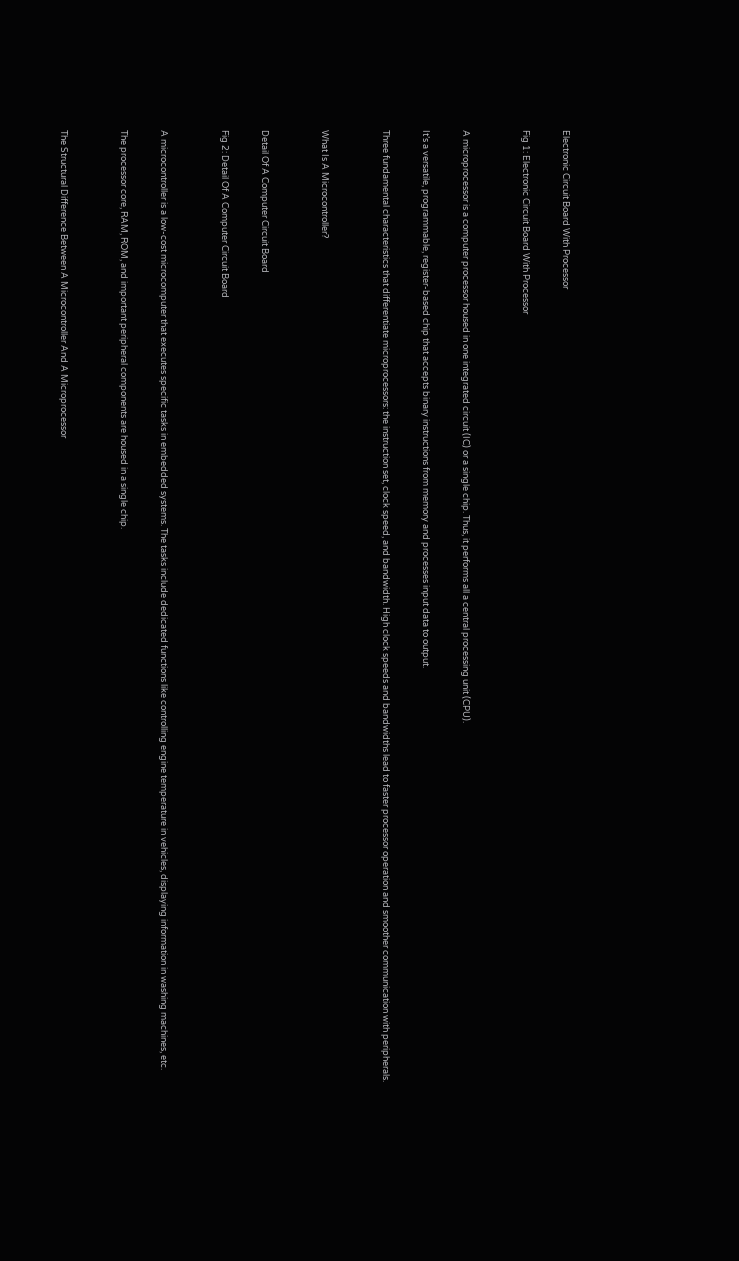Electronic Circuit Board With Processor

Fig 1: Electronic Circuit Board With Processor


A microprocessor is a computer processor housed in one integrated circuit (IC) or a single chip. Thus, it performs all a central processing unit (CPU).

It’s a versatile, programmable, register-based chip that accepts binary instructions from memory and processes input data to output.

Three fundamental characteristics that differentiate microprocessors: the instruction set, clock speed, and bandwidth. High clock speeds and bandwidths lead to faster processor operation and smoother communication with peripherals.


What Is A Microcontroller?


Detail Of A Computer Circuit Board

Fig 2: Detail Of A Computer Circuit Board


A microcontroller is a low-cost microcomputer that executes specific tasks in embedded systems. The tasks include dedicated functions like controlling engine temperature in vehicles, displaying information in washing machines, etc.

The processor core, RAM, ROM, and important peripheral components are housed in a single chip.


The Structural Difference Between A Microcontroller And A Microprocessor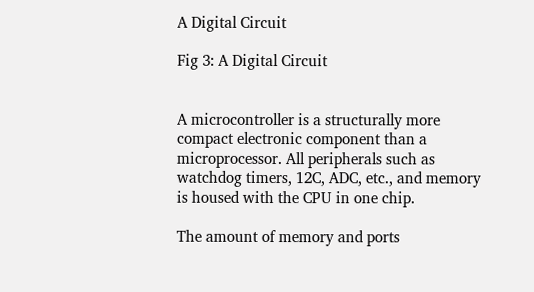A Digital Circuit

Fig 3: A Digital Circuit


A microcontroller is a structurally more compact electronic component than a microprocessor. All peripherals such as watchdog timers, 12C, ADC, etc., and memory is housed with the CPU in one chip.

The amount of memory and ports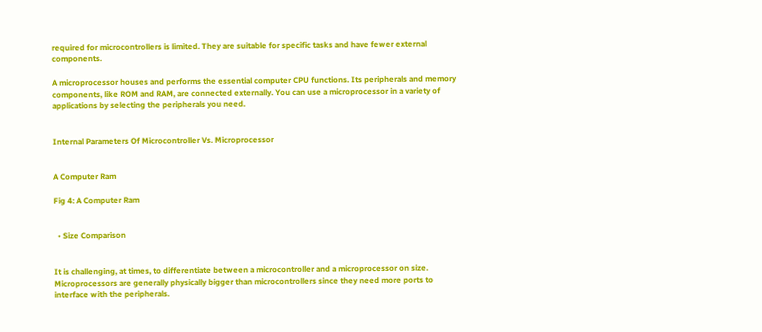required for microcontrollers is limited. They are suitable for specific tasks and have fewer external components.

A microprocessor houses and performs the essential computer CPU functions. Its peripherals and memory components, like ROM and RAM, are connected externally. You can use a microprocessor in a variety of applications by selecting the peripherals you need.


Internal Parameters Of Microcontroller Vs. Microprocessor


A Computer Ram

Fig 4: A Computer Ram


  • Size Comparison


It is challenging, at times, to differentiate between a microcontroller and a microprocessor on size. Microprocessors are generally physically bigger than microcontrollers since they need more ports to interface with the peripherals.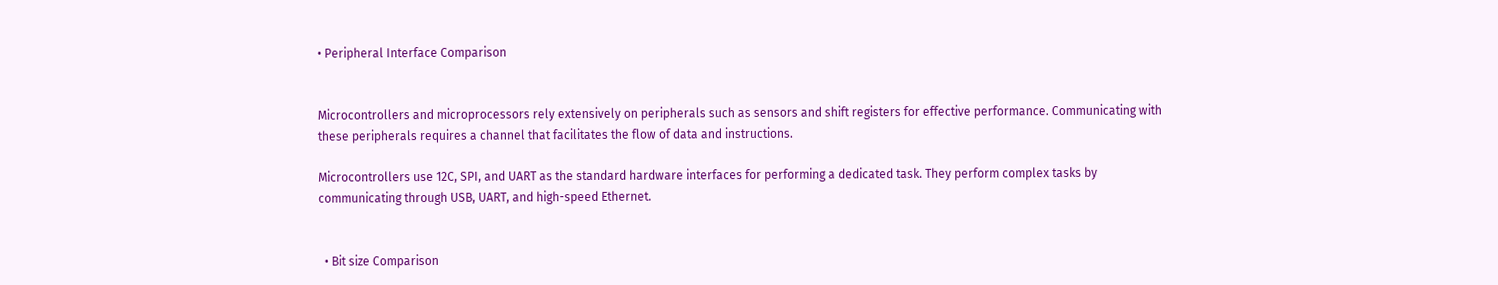• Peripheral Interface Comparison


Microcontrollers and microprocessors rely extensively on peripherals such as sensors and shift registers for effective performance. Communicating with these peripherals requires a channel that facilitates the flow of data and instructions.

Microcontrollers use 12C, SPI, and UART as the standard hardware interfaces for performing a dedicated task. They perform complex tasks by communicating through USB, UART, and high-speed Ethernet.


  • Bit size Comparison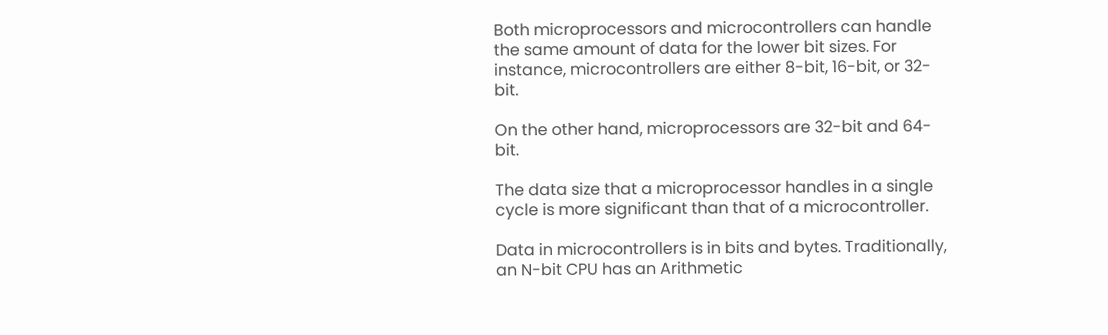Both microprocessors and microcontrollers can handle the same amount of data for the lower bit sizes. For instance, microcontrollers are either 8-bit, 16-bit, or 32-bit.

On the other hand, microprocessors are 32-bit and 64-bit.

The data size that a microprocessor handles in a single cycle is more significant than that of a microcontroller.

Data in microcontrollers is in bits and bytes. Traditionally, an N-bit CPU has an Arithmetic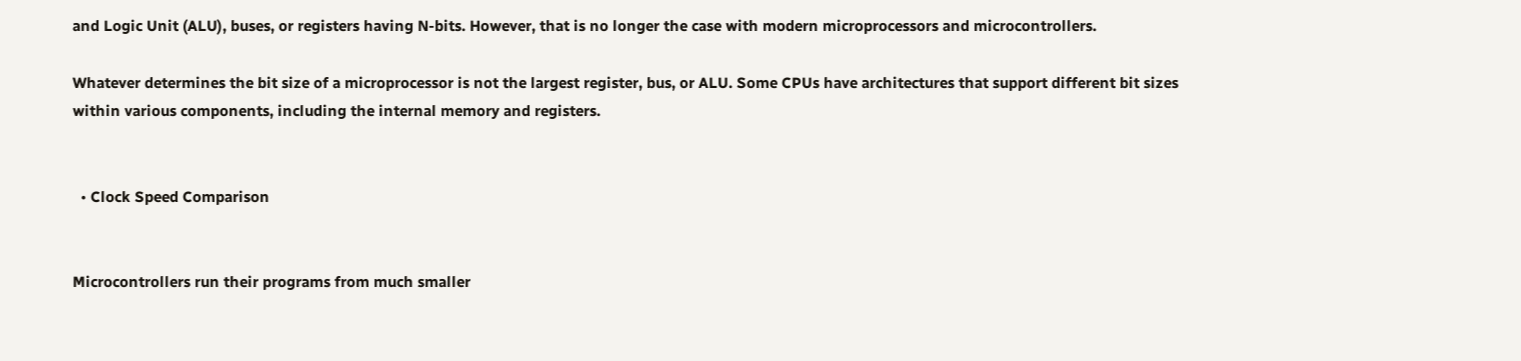and Logic Unit (ALU), buses, or registers having N-bits. However, that is no longer the case with modern microprocessors and microcontrollers.

Whatever determines the bit size of a microprocessor is not the largest register, bus, or ALU. Some CPUs have architectures that support different bit sizes within various components, including the internal memory and registers.


  • Clock Speed Comparison


Microcontrollers run their programs from much smaller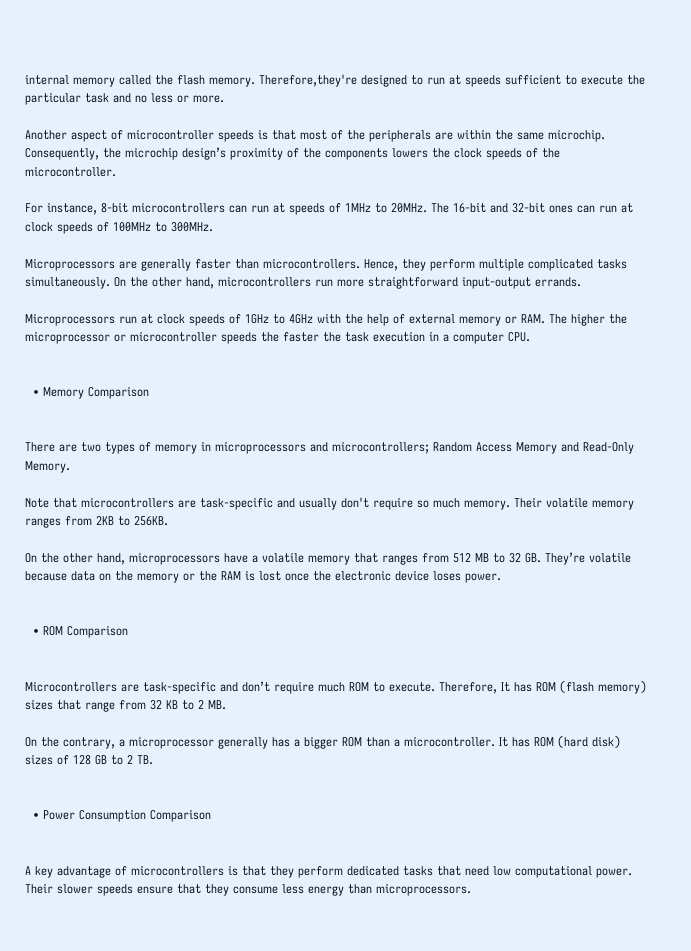internal memory called the flash memory. Therefore,they're designed to run at speeds sufficient to execute the particular task and no less or more.

Another aspect of microcontroller speeds is that most of the peripherals are within the same microchip. Consequently, the microchip design’s proximity of the components lowers the clock speeds of the microcontroller.

For instance, 8-bit microcontrollers can run at speeds of 1MHz to 20MHz. The 16-bit and 32-bit ones can run at clock speeds of 100MHz to 300MHz.

Microprocessors are generally faster than microcontrollers. Hence, they perform multiple complicated tasks simultaneously. On the other hand, microcontrollers run more straightforward input-output errands.

Microprocessors run at clock speeds of 1GHz to 4GHz with the help of external memory or RAM. The higher the microprocessor or microcontroller speeds the faster the task execution in a computer CPU.


  • Memory Comparison


There are two types of memory in microprocessors and microcontrollers; Random Access Memory and Read-Only Memory.

Note that microcontrollers are task-specific and usually don't require so much memory. Their volatile memory ranges from 2KB to 256KB.

On the other hand, microprocessors have a volatile memory that ranges from 512 MB to 32 GB. They’re volatile because data on the memory or the RAM is lost once the electronic device loses power.


  • ROM Comparison


Microcontrollers are task-specific and don’t require much ROM to execute. Therefore, It has ROM (flash memory) sizes that range from 32 KB to 2 MB.

On the contrary, a microprocessor generally has a bigger ROM than a microcontroller. It has ROM (hard disk) sizes of 128 GB to 2 TB.


  • Power Consumption Comparison


A key advantage of microcontrollers is that they perform dedicated tasks that need low computational power. Their slower speeds ensure that they consume less energy than microprocessors.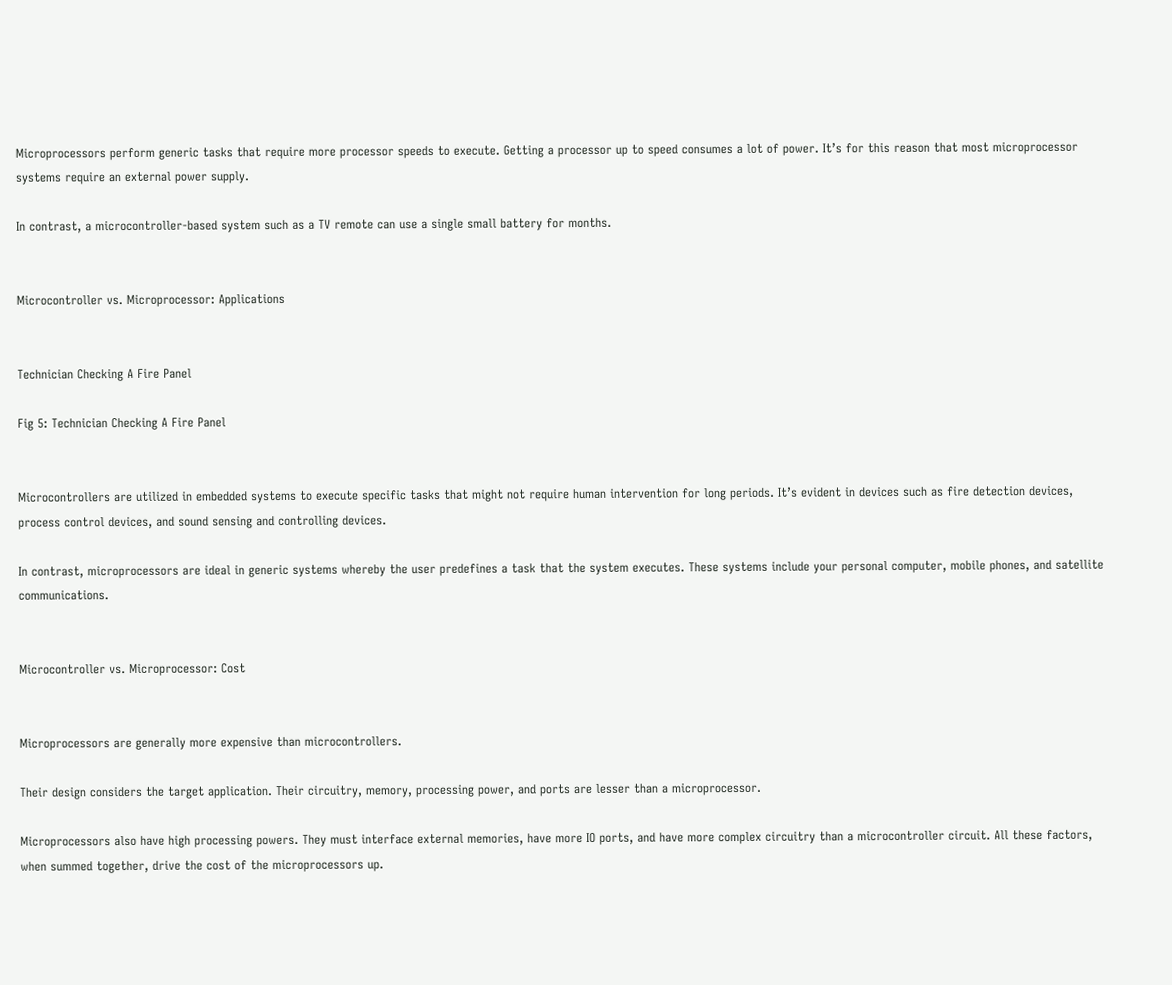Microprocessors perform generic tasks that require more processor speeds to execute. Getting a processor up to speed consumes a lot of power. It’s for this reason that most microprocessor systems require an external power supply.

In contrast, a microcontroller-based system such as a TV remote can use a single small battery for months.


Microcontroller vs. Microprocessor: Applications


Technician Checking A Fire Panel

Fig 5: Technician Checking A Fire Panel


Microcontrollers are utilized in embedded systems to execute specific tasks that might not require human intervention for long periods. It’s evident in devices such as fire detection devices, process control devices, and sound sensing and controlling devices.

In contrast, microprocessors are ideal in generic systems whereby the user predefines a task that the system executes. These systems include your personal computer, mobile phones, and satellite communications.


Microcontroller vs. Microprocessor: Cost


Microprocessors are generally more expensive than microcontrollers.

Their design considers the target application. Their circuitry, memory, processing power, and ports are lesser than a microprocessor.

Microprocessors also have high processing powers. They must interface external memories, have more IO ports, and have more complex circuitry than a microcontroller circuit. All these factors, when summed together, drive the cost of the microprocessors up.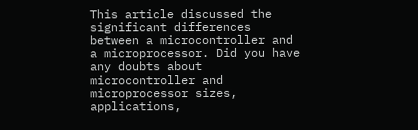This article discussed the significant differences between a microcontroller and a microprocessor. Did you have any doubts about microcontroller and microprocessor sizes, applications,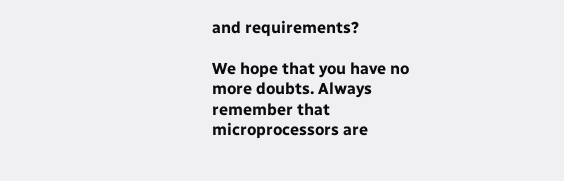and requirements?

We hope that you have no more doubts. Always remember that microprocessors are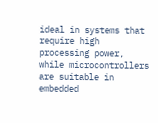ideal in systems that require high processing power, while microcontrollers are suitable in embedded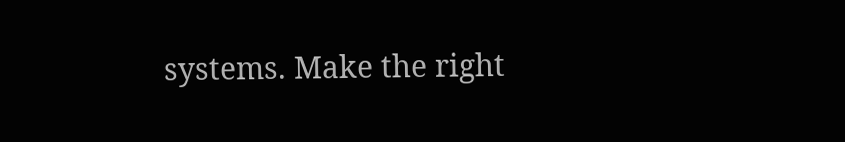systems. Make the right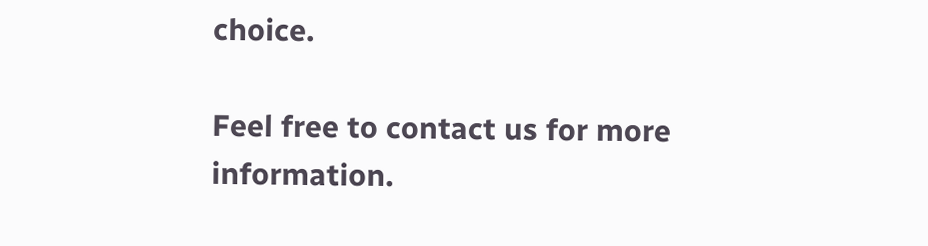choice.

Feel free to contact us for more information.